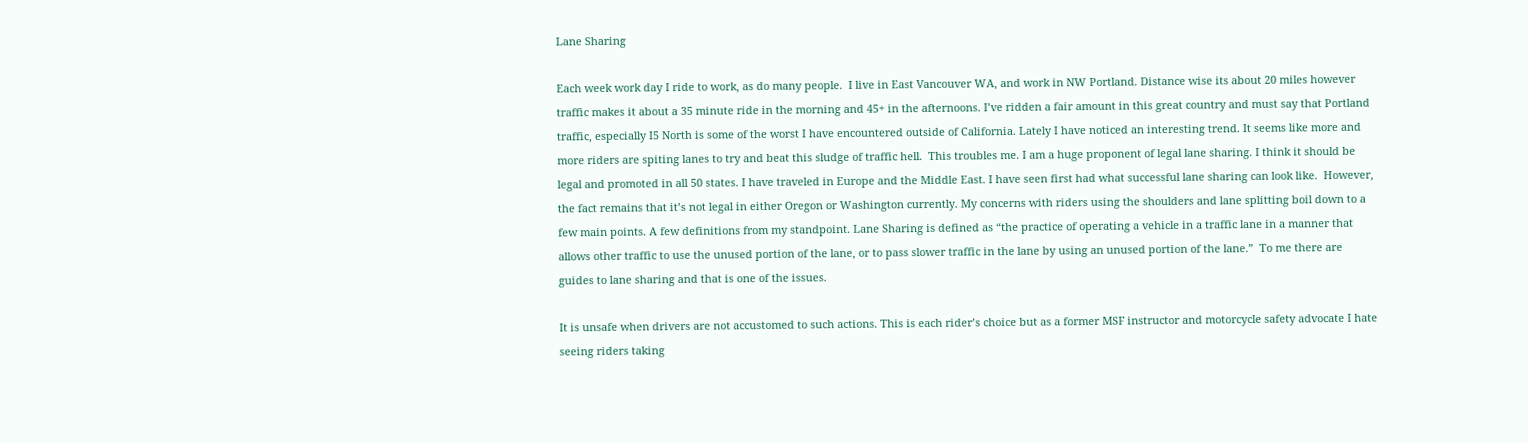Lane Sharing

Each week work day I ride to work, as do many people.  I live in East Vancouver WA, and work in NW Portland. Distance wise its about 20 miles however traffic makes it about a 35 minute ride in the morning and 45+ in the afternoons. I’ve ridden a fair amount in this great country and must say that Portland traffic, especially I5 North is some of the worst I have encountered outside of California. Lately I have noticed an interesting trend. It seems like more and more riders are spiting lanes to try and beat this sludge of traffic hell.  This troubles me. I am a huge proponent of legal lane sharing. I think it should be legal and promoted in all 50 states. I have traveled in Europe and the Middle East. I have seen first had what successful lane sharing can look like.  However, the fact remains that it’s not legal in either Oregon or Washington currently. My concerns with riders using the shoulders and lane splitting boil down to a few main points. A few definitions from my standpoint. Lane Sharing is defined as “the practice of operating a vehicle in a traffic lane in a manner that allows other traffic to use the unused portion of the lane, or to pass slower traffic in the lane by using an unused portion of the lane.”  To me there are guides to lane sharing and that is one of the issues.

It is unsafe when drivers are not accustomed to such actions. This is each rider’s choice but as a former MSF instructor and motorcycle safety advocate I hate seeing riders taking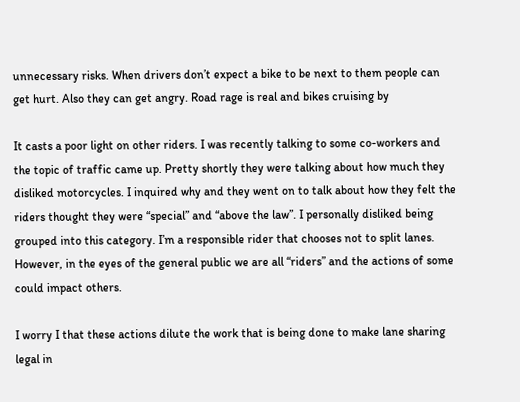unnecessary risks. When drivers don’t expect a bike to be next to them people can get hurt. Also they can get angry. Road rage is real and bikes cruising by

It casts a poor light on other riders. I was recently talking to some co-workers and the topic of traffic came up. Pretty shortly they were talking about how much they disliked motorcycles. I inquired why and they went on to talk about how they felt the riders thought they were “special” and “above the law”. I personally disliked being grouped into this category. I’m a responsible rider that chooses not to split lanes. However, in the eyes of the general public we are all “riders” and the actions of some could impact others.

I worry I that these actions dilute the work that is being done to make lane sharing legal in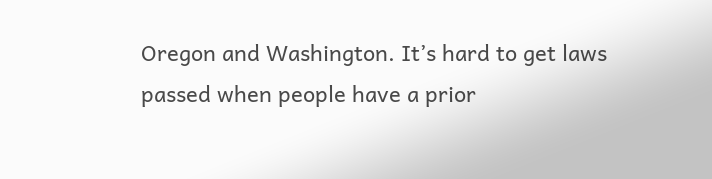Oregon and Washington. It’s hard to get laws passed when people have a prior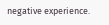negative experience.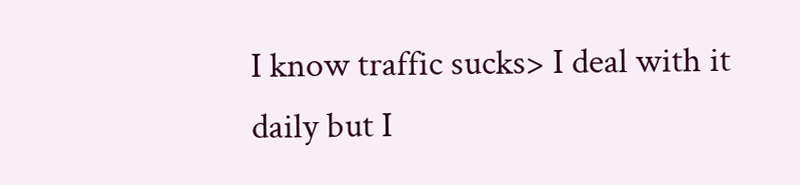I know traffic sucks> I deal with it daily but I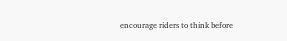encourage riders to think before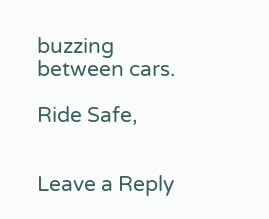buzzing between cars.

Ride Safe,


Leave a Reply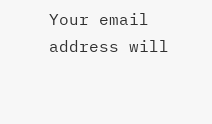Your email address will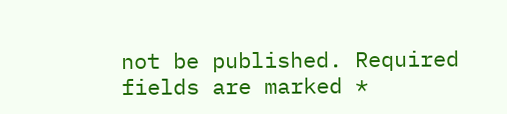not be published. Required fields are marked *